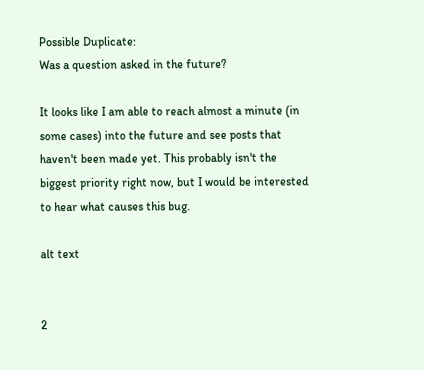Possible Duplicate:
Was a question asked in the future?

It looks like I am able to reach almost a minute (in some cases) into the future and see posts that haven't been made yet. This probably isn't the biggest priority right now, but I would be interested to hear what causes this bug.

alt text


2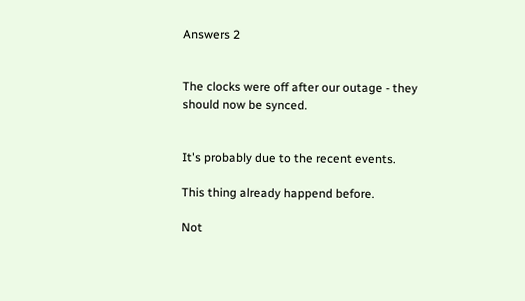Answers 2


The clocks were off after our outage - they should now be synced.


It's probably due to the recent events.

This thing already happend before.

Not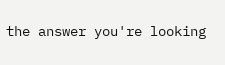the answer you're looking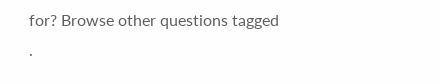for? Browse other questions tagged .